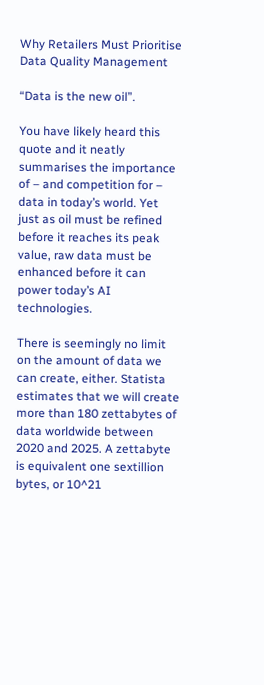Why Retailers Must Prioritise Data Quality Management

“Data is the new oil”.

You have likely heard this quote and it neatly summarises the importance of – and competition for – data in today’s world. Yet just as oil must be refined before it reaches its peak value, raw data must be enhanced before it can power today’s AI technologies.

There is seemingly no limit on the amount of data we can create, either. Statista estimates that we will create more than 180 zettabytes of data worldwide between 2020 and 2025. A zettabyte is equivalent one sextillion bytes, or 10^21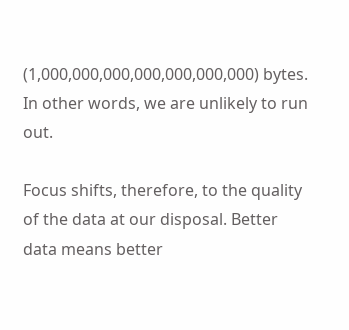(1,000,000,000,000,000,000,000) bytes. In other words, we are unlikely to run out.

Focus shifts, therefore, to the quality of the data at our disposal. Better data means better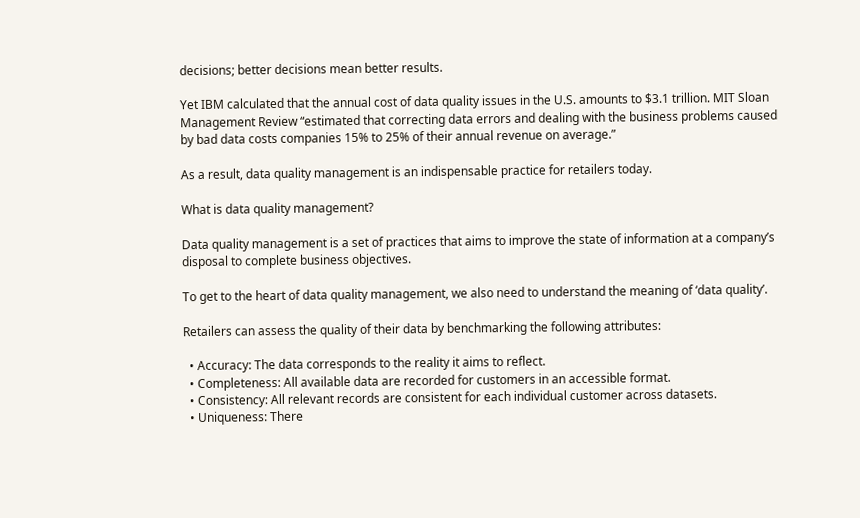decisions; better decisions mean better results.

Yet IBM calculated that the annual cost of data quality issues in the U.S. amounts to $3.1 trillion. MIT Sloan Management Review “estimated that correcting data errors and dealing with the business problems caused by bad data costs companies 15% to 25% of their annual revenue on average.”

As a result, data quality management is an indispensable practice for retailers today.

What is data quality management?

Data quality management is a set of practices that aims to improve the state of information at a company’s disposal to complete business objectives.

To get to the heart of data quality management, we also need to understand the meaning of ‘data quality’.

Retailers can assess the quality of their data by benchmarking the following attributes:

  • Accuracy: The data corresponds to the reality it aims to reflect.
  • Completeness: All available data are recorded for customers in an accessible format.
  • Consistency: All relevant records are consistent for each individual customer across datasets.
  • Uniqueness: There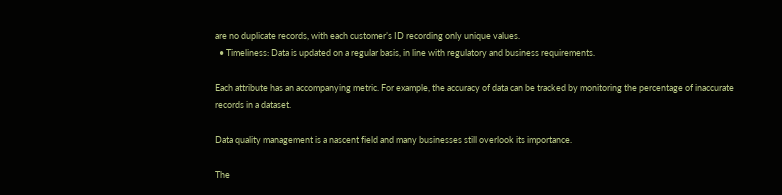are no duplicate records, with each customer’s ID recording only unique values.
  • Timeliness: Data is updated on a regular basis, in line with regulatory and business requirements.

Each attribute has an accompanying metric. For example, the accuracy of data can be tracked by monitoring the percentage of inaccurate records in a dataset.

Data quality management is a nascent field and many businesses still overlook its importance.

The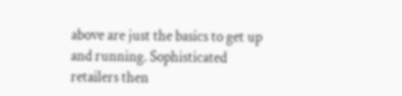above are just the basics to get up and running. Sophisticated retailers then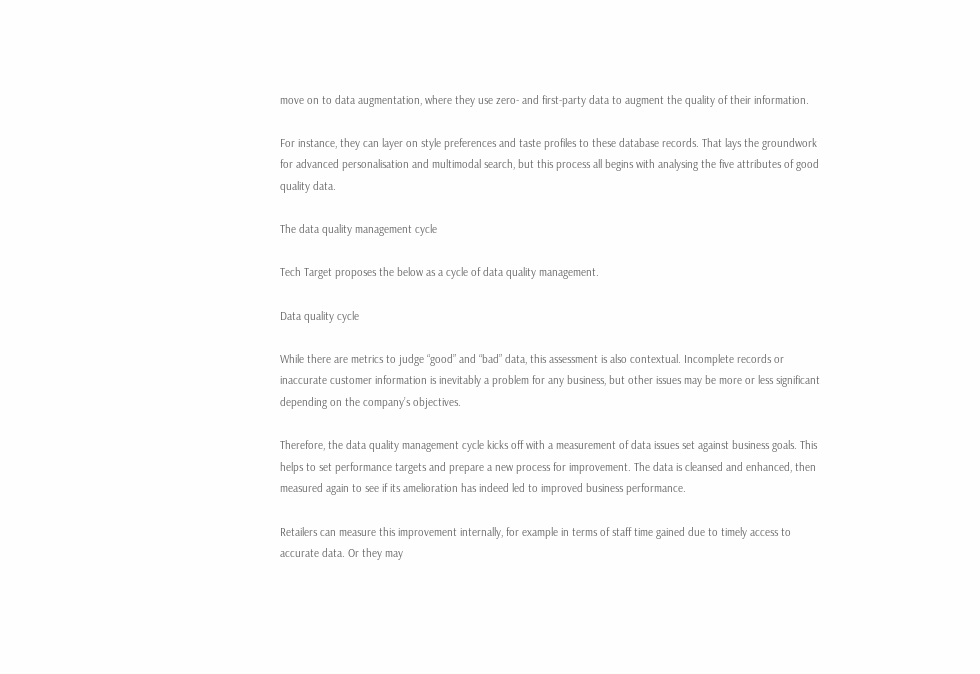move on to data augmentation, where they use zero- and first-party data to augment the quality of their information.

For instance, they can layer on style preferences and taste profiles to these database records. That lays the groundwork for advanced personalisation and multimodal search, but this process all begins with analysing the five attributes of good quality data.

The data quality management cycle

Tech Target proposes the below as a cycle of data quality management.

Data quality cycle

While there are metrics to judge “good” and “bad” data, this assessment is also contextual. Incomplete records or inaccurate customer information is inevitably a problem for any business, but other issues may be more or less significant depending on the company’s objectives.

Therefore, the data quality management cycle kicks off with a measurement of data issues set against business goals. This helps to set performance targets and prepare a new process for improvement. The data is cleansed and enhanced, then measured again to see if its amelioration has indeed led to improved business performance.

Retailers can measure this improvement internally, for example in terms of staff time gained due to timely access to accurate data. Or they may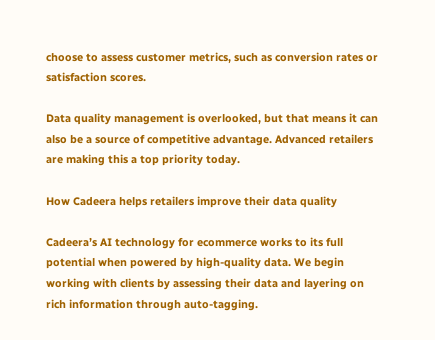choose to assess customer metrics, such as conversion rates or satisfaction scores.

Data quality management is overlooked, but that means it can also be a source of competitive advantage. Advanced retailers are making this a top priority today.

How Cadeera helps retailers improve their data quality

Cadeera’s AI technology for ecommerce works to its full potential when powered by high-quality data. We begin working with clients by assessing their data and layering on rich information through auto-tagging.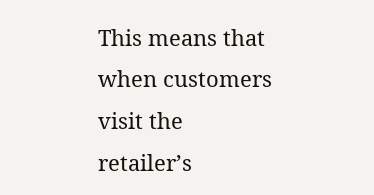This means that when customers visit the retailer’s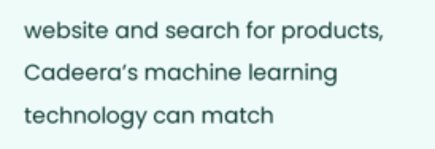website and search for products, Cadeera’s machine learning technology can match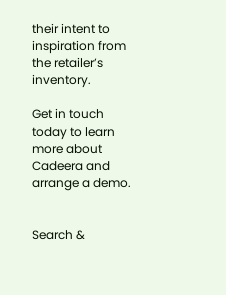their intent to inspiration from the retailer’s inventory.

Get in touch today to learn more about Cadeera and arrange a demo.


Search &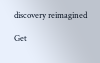discovery reimagined

Get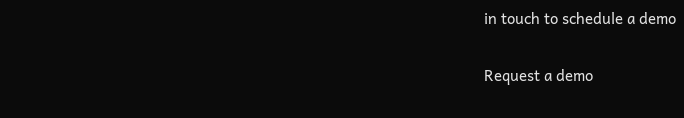in touch to schedule a demo

Request a demo